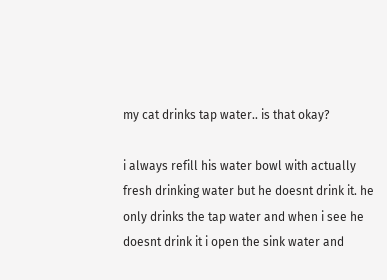my cat drinks tap water.. is that okay?

i always refill his water bowl with actually fresh drinking water but he doesnt drink it. he only drinks the tap water and when i see he doesnt drink it i open the sink water and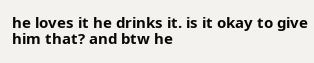he loves it he drinks it. is it okay to give him that? and btw he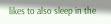likes to also sleep in the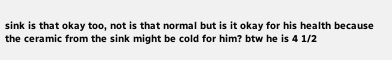sink is that okay too, not is that normal but is it okay for his health because the ceramic from the sink might be cold for him? btw he is 4 1/2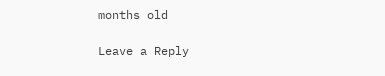months old

Leave a Reply